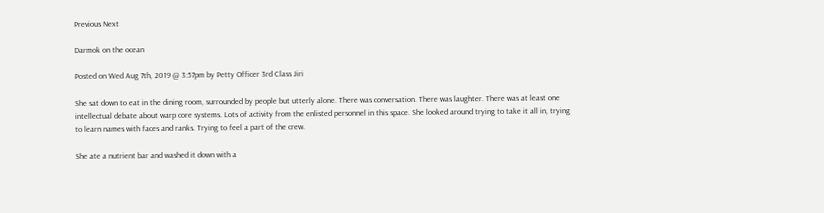Previous Next

Darmok on the ocean

Posted on Wed Aug 7th, 2019 @ 3:57pm by Petty Officer 3rd Class Jiri

She sat down to eat in the dining room, surrounded by people but utterly alone. There was conversation. There was laughter. There was at least one intellectual debate about warp core systems. Lots of activity from the enlisted personnel in this space. She looked around trying to take it all in, trying to learn names with faces and ranks. Trying to feel a part of the crew.

She ate a nutrient bar and washed it down with a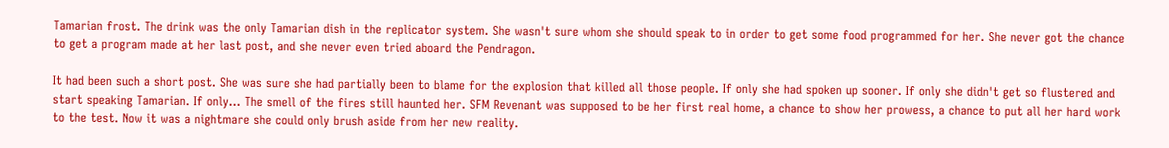Tamarian frost. The drink was the only Tamarian dish in the replicator system. She wasn't sure whom she should speak to in order to get some food programmed for her. She never got the chance to get a program made at her last post, and she never even tried aboard the Pendragon.

It had been such a short post. She was sure she had partially been to blame for the explosion that killed all those people. If only she had spoken up sooner. If only she didn't get so flustered and start speaking Tamarian. If only... The smell of the fires still haunted her. SFM Revenant was supposed to be her first real home, a chance to show her prowess, a chance to put all her hard work to the test. Now it was a nightmare she could only brush aside from her new reality.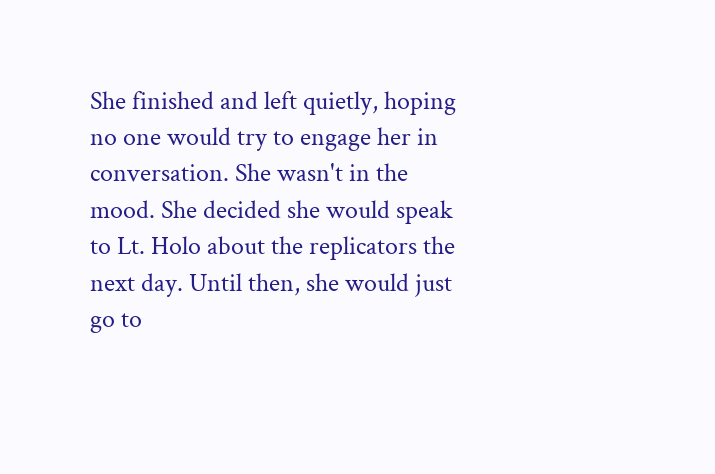She finished and left quietly, hoping no one would try to engage her in conversation. She wasn't in the mood. She decided she would speak to Lt. Holo about the replicators the next day. Until then, she would just go to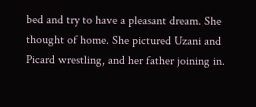bed and try to have a pleasant dream. She thought of home. She pictured Uzani and Picard wrestling, and her father joining in.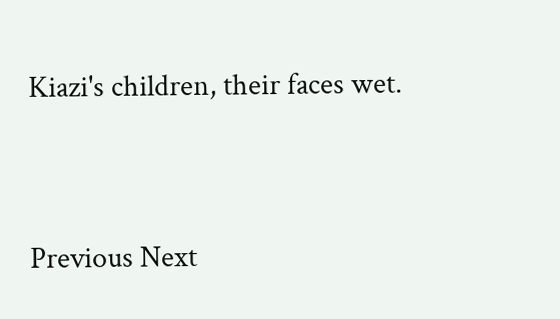Kiazi's children, their faces wet.


Previous Next